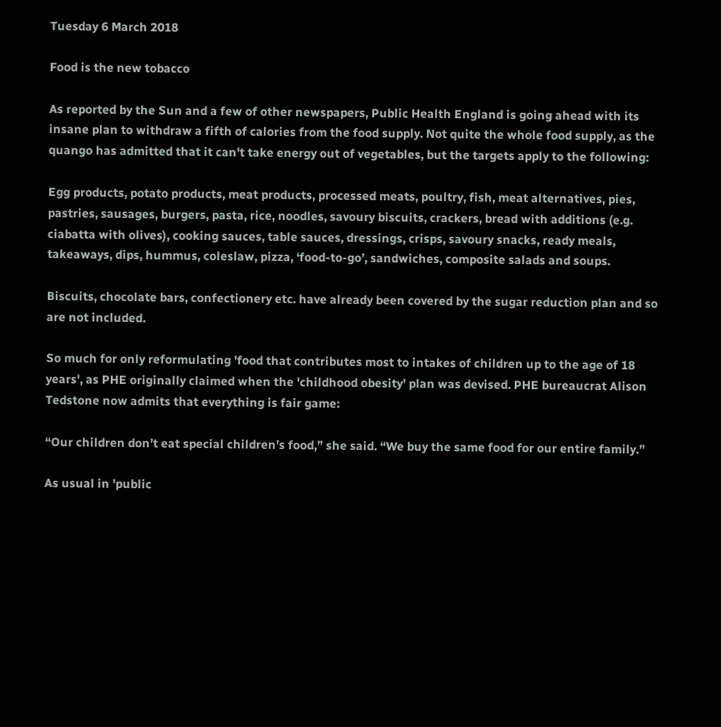Tuesday 6 March 2018

Food is the new tobacco

As reported by the Sun and a few of other newspapers, Public Health England is going ahead with its insane plan to withdraw a fifth of calories from the food supply. Not quite the whole food supply, as the quango has admitted that it can't take energy out of vegetables, but the targets apply to the following:

Egg products, potato products, meat products, processed meats, poultry, fish, meat alternatives, pies, pastries, sausages, burgers, pasta, rice, noodles, savoury biscuits, crackers, bread with additions (e.g. ciabatta with olives), cooking sauces, table sauces, dressings, crisps, savoury snacks, ready meals, takeaways, dips, hummus, coleslaw, pizza, ‘food-to-go’, sandwiches, composite salads and soups.

Biscuits, chocolate bars, confectionery etc. have already been covered by the sugar reduction plan and so are not included.

So much for only reformulating 'food that contributes most to intakes of children up to the age of 18 years', as PHE originally claimed when the 'childhood obesity' plan was devised. PHE bureaucrat Alison Tedstone now admits that everything is fair game:

“Our children don’t eat special children’s food,” she said. “We buy the same food for our entire family.”

As usual in 'public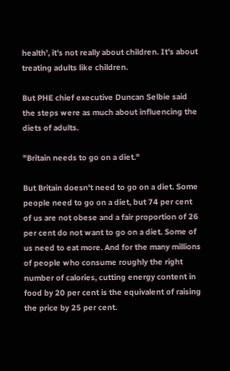health', it's not really about children. It's about treating adults like children.

But PHE chief executive Duncan Selbie said the steps were as much about influencing the diets of adults.

"Britain needs to go on a diet."

But Britain doesn't need to go on a diet. Some people need to go on a diet, but 74 per cent of us are not obese and a fair proportion of 26 per cent do not want to go on a diet. Some of us need to eat more. And for the many millions of people who consume roughly the right number of calories, cutting energy content in food by 20 per cent is the equivalent of raising the price by 25 per cent.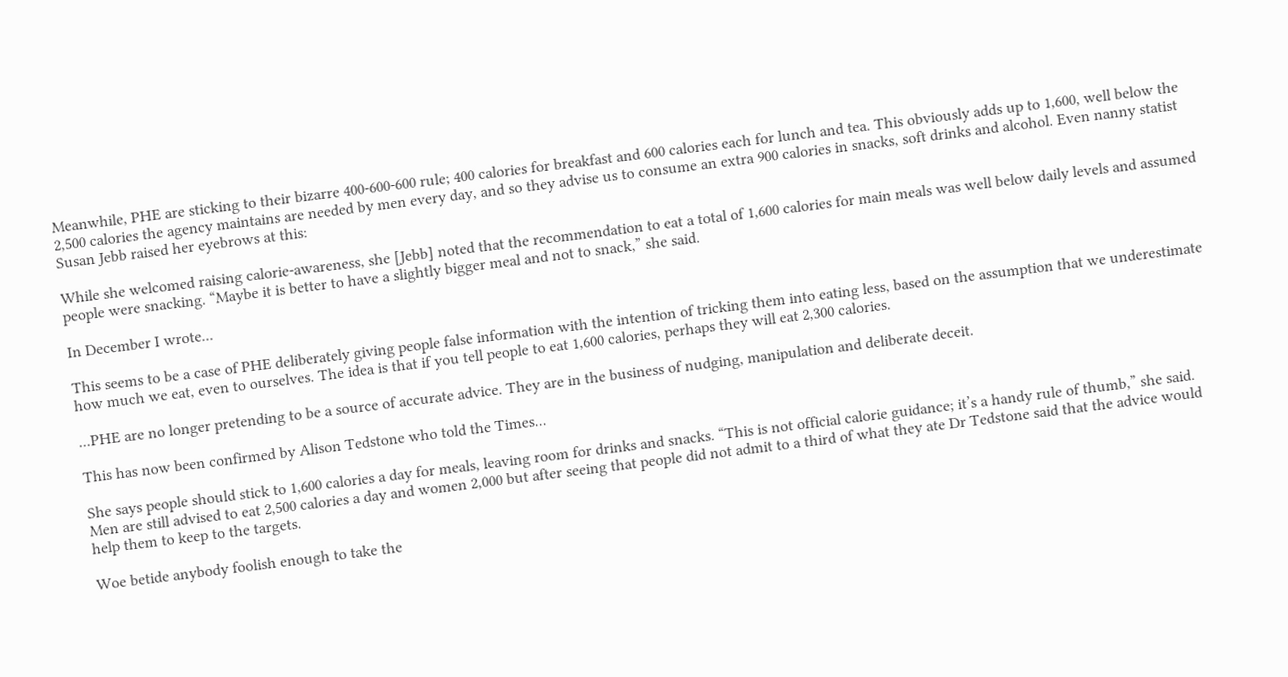Meanwhile, PHE are sticking to their bizarre 400-600-600 rule; 400 calories for breakfast and 600 calories each for lunch and tea. This obviously adds up to 1,600, well below the 2,500 calories the agency maintains are needed by men every day, and so they advise us to consume an extra 900 calories in snacks, soft drinks and alcohol. Even nanny statist Susan Jebb raised her eyebrows at this:

While she welcomed raising calorie-awareness, she [Jebb] noted that the recommendation to eat a total of 1,600 calories for main meals was well below daily levels and assumed people were snacking. “Maybe it is better to have a slightly bigger meal and not to snack,” she said.

In December I wrote...

This seems to be a case of PHE deliberately giving people false information with the intention of tricking them into eating less, based on the assumption that we underestimate how much we eat, even to ourselves. The idea is that if you tell people to eat 1,600 calories, perhaps they will eat 2,300 calories.

...PHE are no longer pretending to be a source of accurate advice. They are in the business of nudging, manipulation and deliberate deceit.

This has now been confirmed by Alison Tedstone who told the Times...

She says people should stick to 1,600 calories a day for meals, leaving room for drinks and snacks. “This is not official calorie guidance; it’s a handy rule of thumb,” she said. Men are still advised to eat 2,500 calories a day and women 2,000 but after seeing that people did not admit to a third of what they ate Dr Tedstone said that the advice would help them to keep to the targets.

Woe betide anybody foolish enough to take the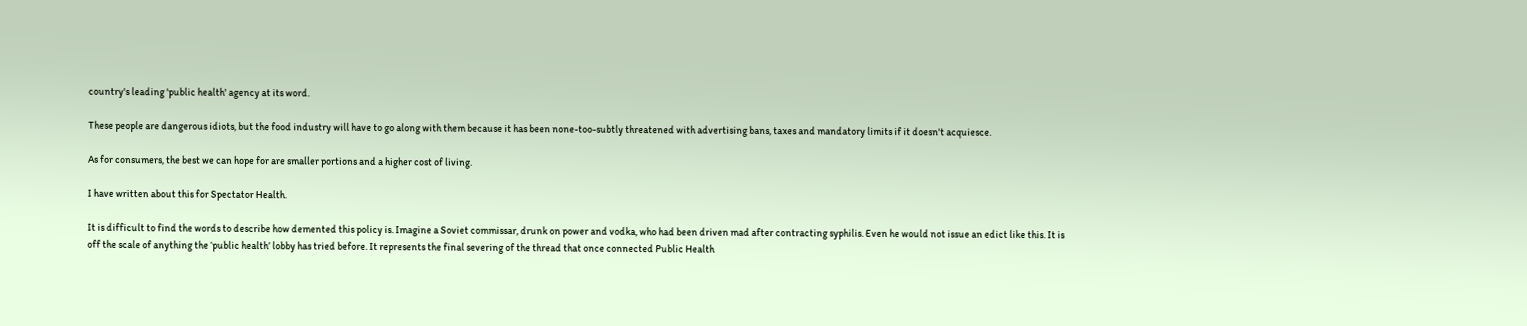country's leading 'public health' agency at its word.

These people are dangerous idiots, but the food industry will have to go along with them because it has been none-too-subtly threatened with advertising bans, taxes and mandatory limits if it doesn't acquiesce.

As for consumers, the best we can hope for are smaller portions and a higher cost of living.

I have written about this for Spectator Health.

It is difficult to find the words to describe how demented this policy is. Imagine a Soviet commissar, drunk on power and vodka, who had been driven mad after contracting syphilis. Even he would not issue an edict like this. It is off the scale of anything the ‘public health’ lobby has tried before. It represents the final severing of the thread that once connected Public Health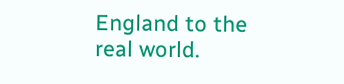England to the real world.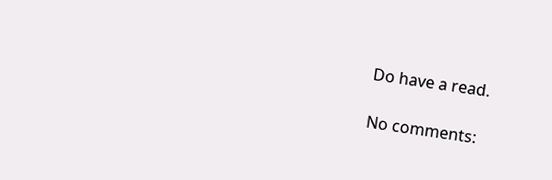Do have a read.

No comments: